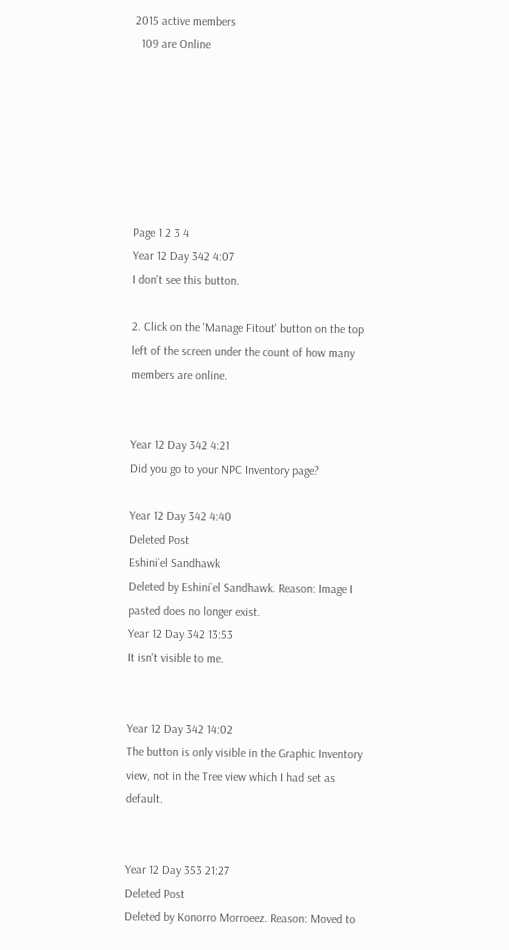2015 active members
  109 are Online







Page 1 2 3 4
Year 12 Day 342 4:07
I don't see this button.

2. Click on the 'Manage Fitout' button on the top left of the screen under the count of how many members are online.


Year 12 Day 342 4:21
Did you go to your NPC Inventory page?

Year 12 Day 342 4:40
Deleted Post
Eshini`el Sandhawk
Deleted by Eshini`el Sandhawk. Reason: Image I pasted does no longer exist.
Year 12 Day 342 13:53
It isn't visible to me.


Year 12 Day 342 14:02
The button is only visible in the Graphic Inventory view, not in the Tree view which I had set as default.


Year 12 Day 353 21:27
Deleted Post
Deleted by Konorro Morroeez. Reason: Moved to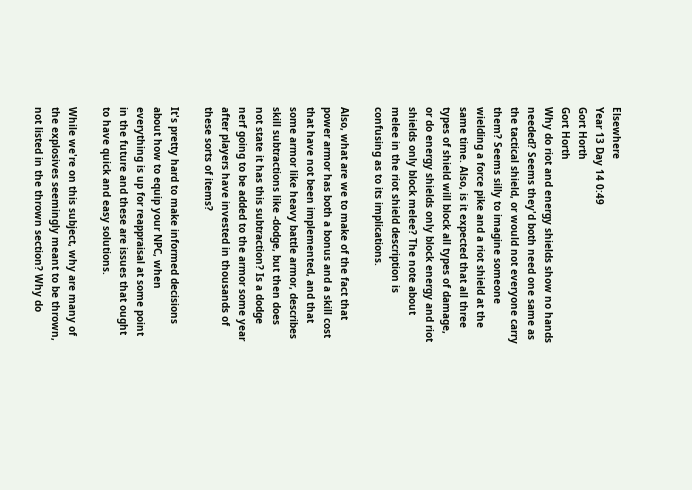Elsewhere
Year 13 Day 14 0:49
Gort Horth
Gort Horth
Why do riot and energy shields show no hands needed? Seems they'd both need one same as the tactical shield, or would not everyone carry them? Seems silly to imagine someone wielding a force pike and a riot shield at the same time. Also, is it expected that all three types of shield will block all types of damage, or do energy shields only block energy and riot shields only block melee? The note about melee in the riot shield description is confusing as to its implications.

Also, what are we to make of the fact that power armor has both a bonus and a skill cost that have not been implemented, and that some armor like heavy battle armor, describes skill subtractions like -dodge, but then does not state it has this subtraction? Is a dodge nerf going to be added to the armor some year after players have invested in thousands of these sorts of items?

It's pretty hard to make informed decisions about how to equip your NPC, when everything is up for reappraisal at some point in the future and these are issues that ought to have quick and easy solutions.

While we're on this subject, why are many of the explosives seemingly meant to be thrown, not listed in the thrown section? Why do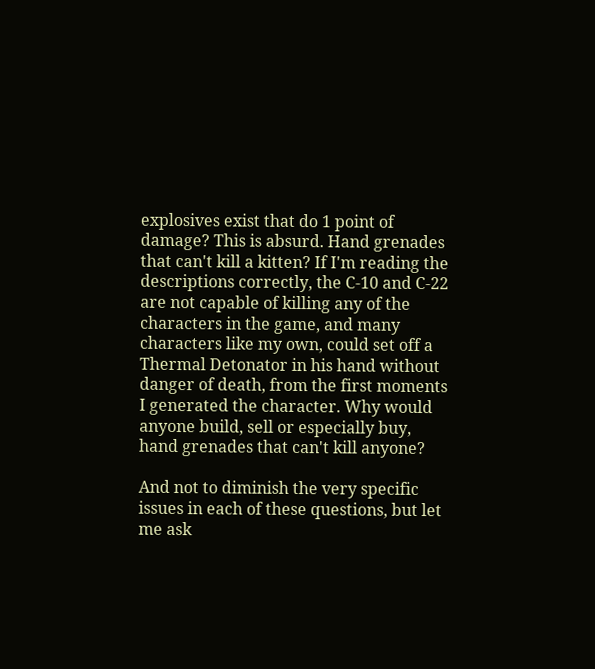explosives exist that do 1 point of damage? This is absurd. Hand grenades that can't kill a kitten? If I'm reading the descriptions correctly, the C-10 and C-22 are not capable of killing any of the characters in the game, and many characters like my own, could set off a Thermal Detonator in his hand without danger of death, from the first moments I generated the character. Why would anyone build, sell or especially buy, hand grenades that can't kill anyone?

And not to diminish the very specific issues in each of these questions, but let me ask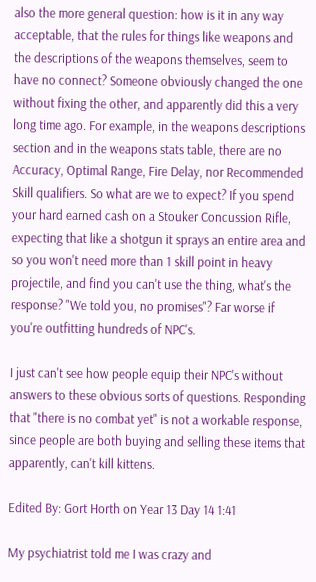also the more general question: how is it in any way acceptable, that the rules for things like weapons and the descriptions of the weapons themselves, seem to have no connect? Someone obviously changed the one without fixing the other, and apparently did this a very long time ago. For example, in the weapons descriptions section and in the weapons stats table, there are no Accuracy, Optimal Range, Fire Delay, nor Recommended Skill qualifiers. So what are we to expect? If you spend your hard earned cash on a Stouker Concussion Rifle, expecting that like a shotgun it sprays an entire area and so you won't need more than 1 skill point in heavy projectile, and find you can't use the thing, what's the response? "We told you, no promises"? Far worse if you're outfitting hundreds of NPC's.

I just can't see how people equip their NPC's without answers to these obvious sorts of questions. Responding that "there is no combat yet" is not a workable response, since people are both buying and selling these items that apparently, can't kill kittens.

Edited By: Gort Horth on Year 13 Day 14 1:41

My psychiatrist told me I was crazy and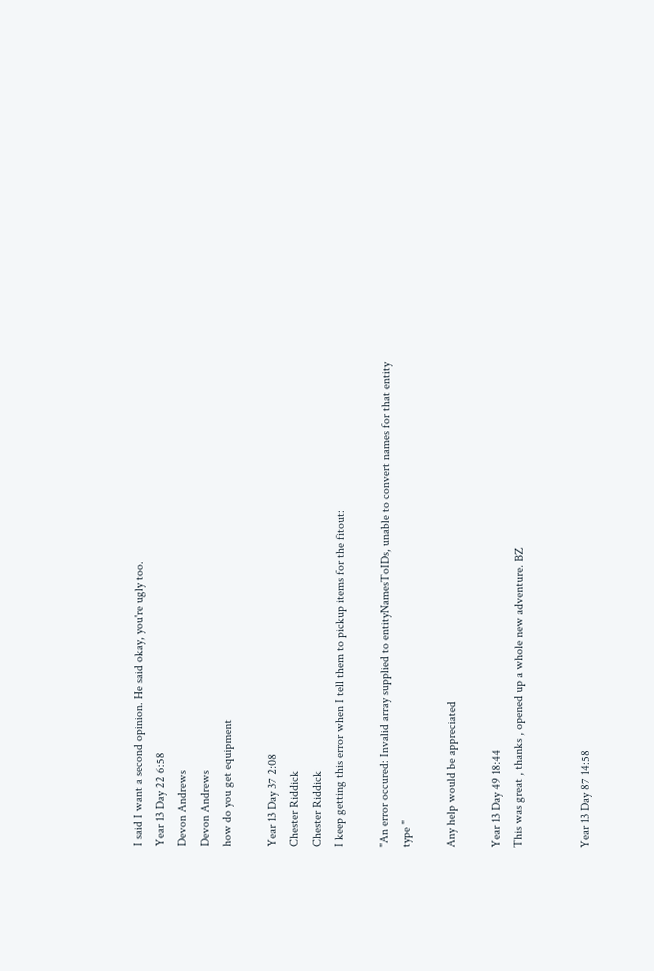I said I want a second opinion. He said okay, you're ugly too.
Year 13 Day 22 6:58
Devon Andrews
Devon Andrews
how do you get equipment

Year 13 Day 37 2:08
Chester Riddick
Chester Riddick
I keep getting this error when I tell them to pickup items for the fitout:

"An error occured: Invalid array supplied to entityNamesToIDs, unable to convert names for that entity type "

Any help would be appreciated

Year 13 Day 49 18:44
This was great , thanks , opened up a whole new adventure. BZ


Year 13 Day 87 14:58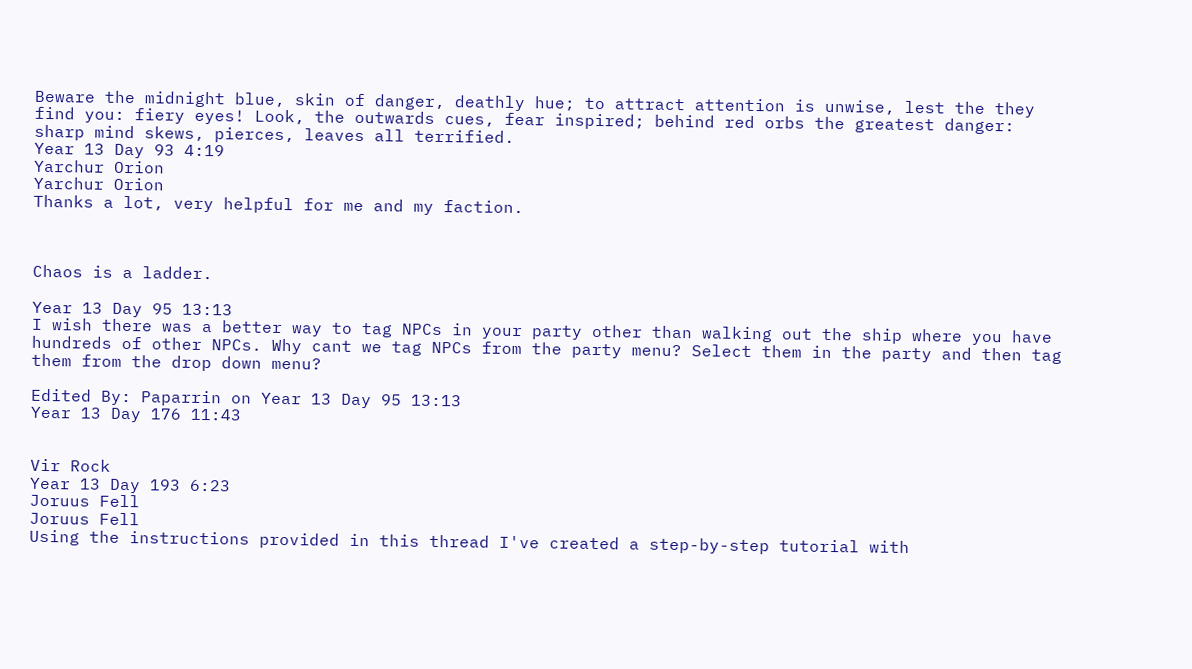Beware the midnight blue, skin of danger, deathly hue; to attract attention is unwise, lest the they find you: fiery eyes! Look, the outwards cues, fear inspired; behind red orbs the greatest danger: sharp mind skews, pierces, leaves all terrified.
Year 13 Day 93 4:19
Yarchur Orion
Yarchur Orion
Thanks a lot, very helpful for me and my faction.



Chaos is a ladder.

Year 13 Day 95 13:13
I wish there was a better way to tag NPCs in your party other than walking out the ship where you have hundreds of other NPCs. Why cant we tag NPCs from the party menu? Select them in the party and then tag them from the drop down menu?

Edited By: Paparrin on Year 13 Day 95 13:13
Year 13 Day 176 11:43


Vir Rock
Year 13 Day 193 6:23
Joruus Fell
Joruus Fell
Using the instructions provided in this thread I've created a step-by-step tutorial with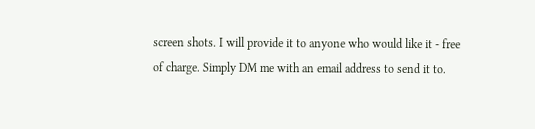screen shots. I will provide it to anyone who would like it - free of charge. Simply DM me with an email address to send it to.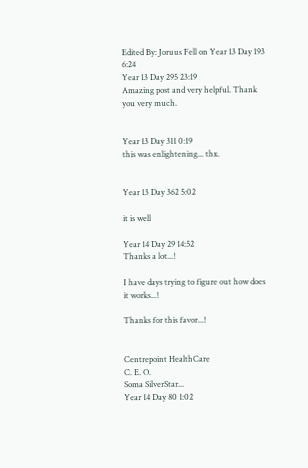Edited By: Joruus Fell on Year 13 Day 193 6:24
Year 13 Day 295 23:19
Amazing post and very helpful. Thank you very much.


Year 13 Day 311 0:19
this was enlightening... thx.


Year 13 Day 362 5:02

it is well

Year 14 Day 29 14:52
Thanks a lot...!

I have days trying to figure out how does it works...!

Thanks for this favor...!


Centrepoint HealthCare
C. E. O.
Soma SilverStar...
Year 14 Day 80 1:02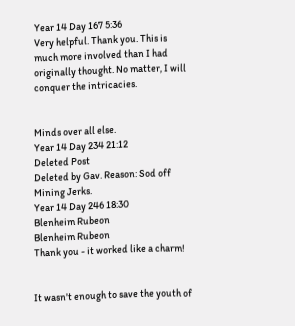Year 14 Day 167 5:36
Very helpful. Thank you. This is much more involved than I had originally thought. No matter, I will conquer the intricacies.


Minds over all else.
Year 14 Day 234 21:12
Deleted Post
Deleted by Gav. Reason: Sod off Mining Jerks.
Year 14 Day 246 18:30
Blenheim Rubeon
Blenheim Rubeon
Thank you - it worked like a charm!


It wasn't enough to save the youth of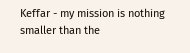Keffar - my mission is nothing smaller than the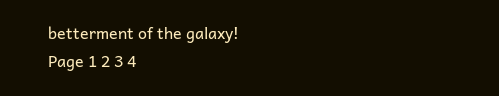betterment of the galaxy!
Page 1 2 3 4